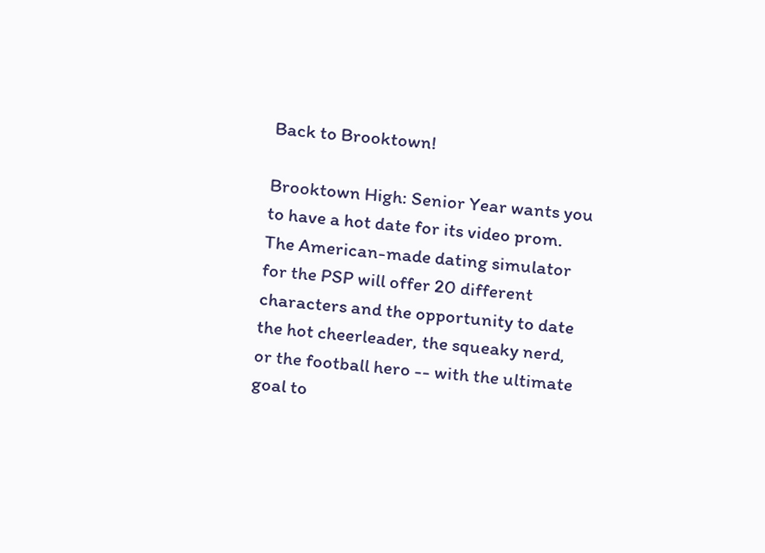Back to Brooktown!

Brooktown High: Senior Year wants you to have a hot date for its video prom. The American-made dating simulator for the PSP will offer 20 different characters and the opportunity to date the hot cheerleader, the squeaky nerd, or the football hero -- with the ultimate goal to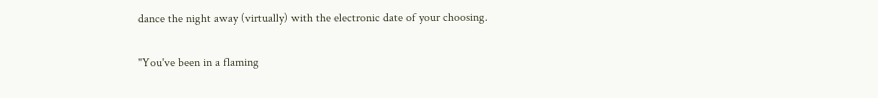dance the night away (virtually) with the electronic date of your choosing.

"You've been in a flaming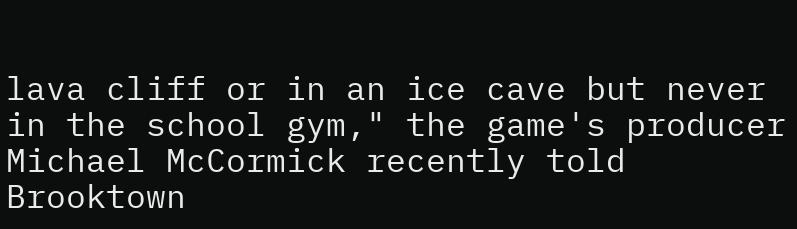lava cliff or in an ice cave but never in the school gym," the game's producer Michael McCormick recently told Brooktown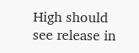High should see release in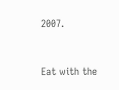2007.


Eat with the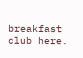breakfast club here.